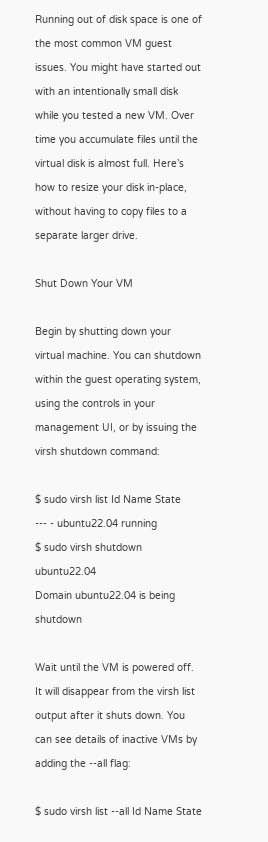Running out of disk space is one of the most common VM guest issues. You might have started out with an intentionally small disk while you tested a new VM. Over time you accumulate files until the virtual disk is almost full. Here’s how to resize your disk in-place, without having to copy files to a separate larger drive.

Shut Down Your VM

Begin by shutting down your virtual machine. You can shutdown within the guest operating system, using the controls in your management UI, or by issuing the virsh shutdown command:

$ sudo virsh list Id Name State
--- - ubuntu22.04 running
$ sudo virsh shutdown ubuntu22.04
Domain ubuntu22.04 is being shutdown

Wait until the VM is powered off. It will disappear from the virsh list output after it shuts down. You can see details of inactive VMs by adding the --all flag:

$ sudo virsh list --all Id Name State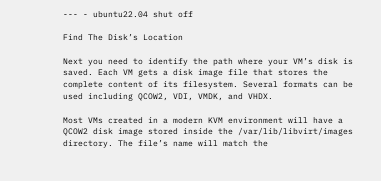--- - ubuntu22.04 shut off

Find The Disk’s Location

Next you need to identify the path where your VM’s disk is saved. Each VM gets a disk image file that stores the complete content of its filesystem. Several formats can be used including QCOW2, VDI, VMDK, and VHDX.

Most VMs created in a modern KVM environment will have a QCOW2 disk image stored inside the /var/lib/libvirt/images directory. The file’s name will match the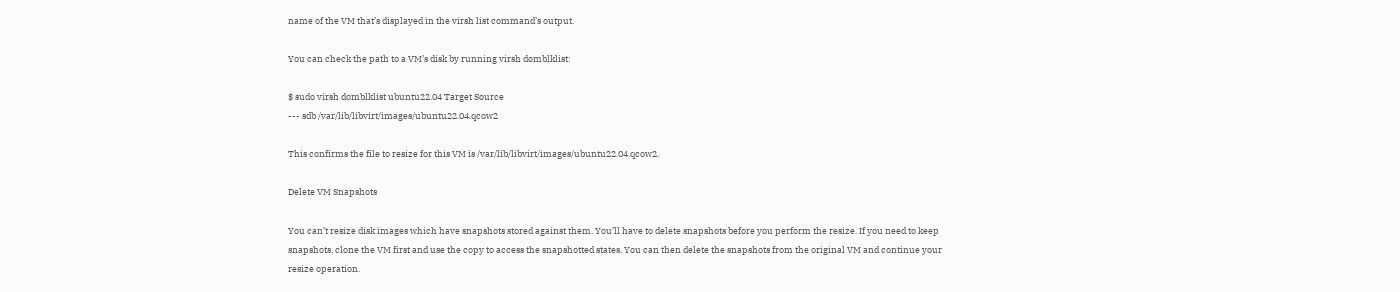name of the VM that’s displayed in the virsh list command’s output.

You can check the path to a VM’s disk by running virsh domblklist:

$ sudo virsh domblklist ubuntu22.04 Target Source
--- sdb /var/lib/libvirt/images/ubuntu22.04.qcow2

This confirms the file to resize for this VM is /var/lib/libvirt/images/ubuntu22.04.qcow2.

Delete VM Snapshots

You can’t resize disk images which have snapshots stored against them. You’ll have to delete snapshots before you perform the resize. If you need to keep snapshots, clone the VM first and use the copy to access the snapshotted states. You can then delete the snapshots from the original VM and continue your resize operation.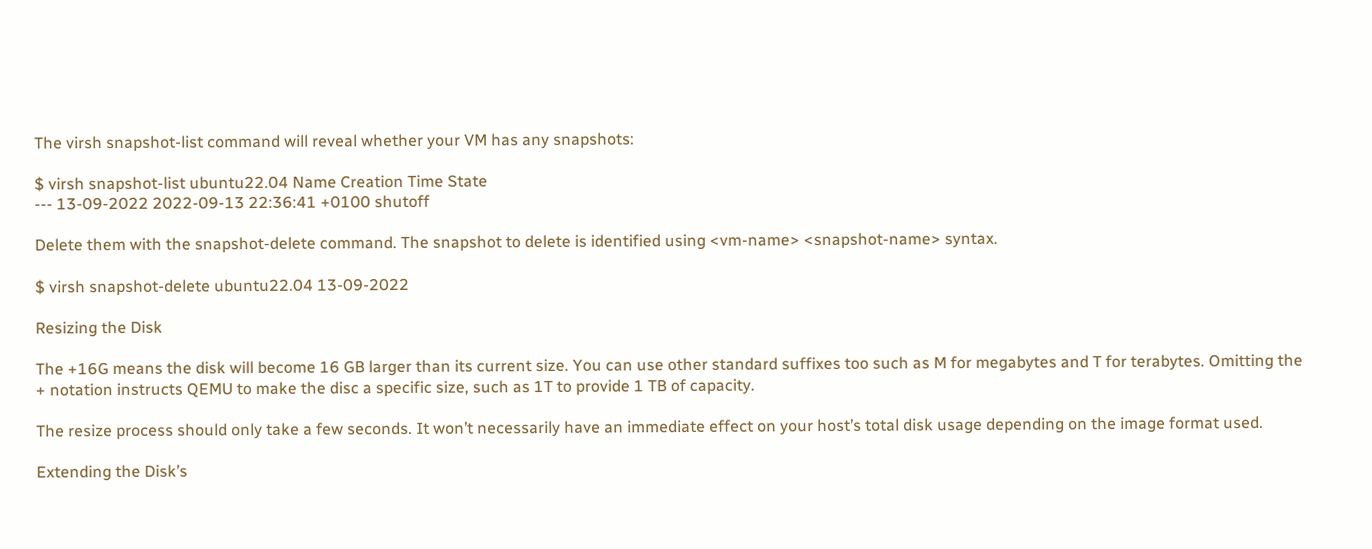The virsh snapshot-list command will reveal whether your VM has any snapshots:

$ virsh snapshot-list ubuntu22.04 Name Creation Time State
--- 13-09-2022 2022-09-13 22:36:41 +0100 shutoff

Delete them with the snapshot-delete command. The snapshot to delete is identified using <vm-name> <snapshot-name> syntax.

$ virsh snapshot-delete ubuntu22.04 13-09-2022

Resizing the Disk

The +16G means the disk will become 16 GB larger than its current size. You can use other standard suffixes too such as M for megabytes and T for terabytes. Omitting the + notation instructs QEMU to make the disc a specific size, such as 1T to provide 1 TB of capacity.

The resize process should only take a few seconds. It won’t necessarily have an immediate effect on your host’s total disk usage depending on the image format used.

Extending the Disk’s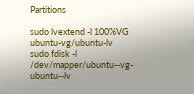Partitions

sudo lvextend -l 100%VG ubuntu-vg/ubuntu-lv
sudo fdisk -l /dev/mapper/ubuntu--vg-ubuntu--lv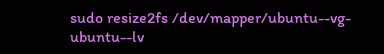sudo resize2fs /dev/mapper/ubuntu--vg-ubuntu--lv